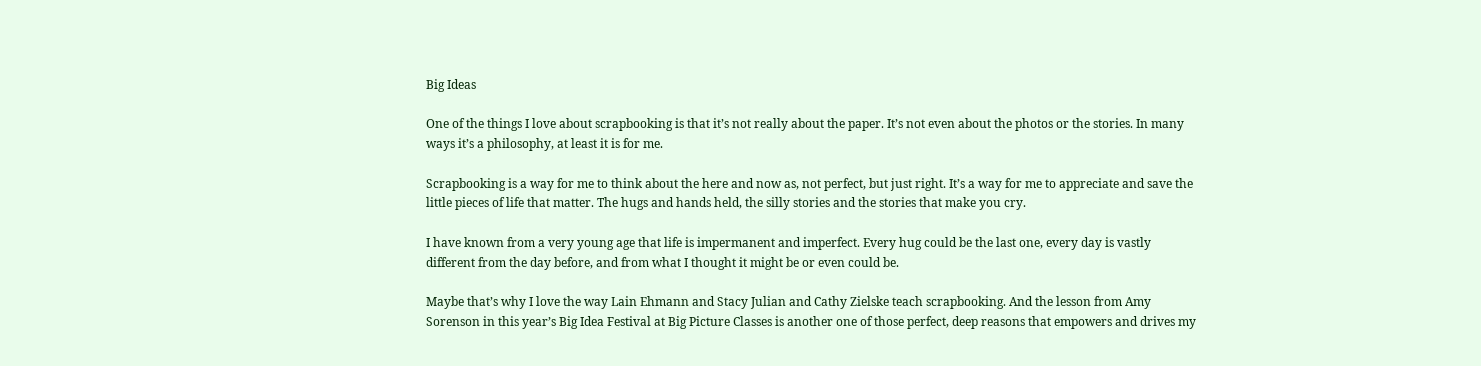Big Ideas

One of the things I love about scrapbooking is that it’s not really about the paper. It’s not even about the photos or the stories. In many ways it’s a philosophy, at least it is for me.

Scrapbooking is a way for me to think about the here and now as, not perfect, but just right. It’s a way for me to appreciate and save the little pieces of life that matter. The hugs and hands held, the silly stories and the stories that make you cry.

I have known from a very young age that life is impermanent and imperfect. Every hug could be the last one, every day is vastly different from the day before, and from what I thought it might be or even could be.

Maybe that’s why I love the way Lain Ehmann and Stacy Julian and Cathy Zielske teach scrapbooking. And the lesson from Amy Sorenson in this year’s Big Idea Festival at Big Picture Classes is another one of those perfect, deep reasons that empowers and drives my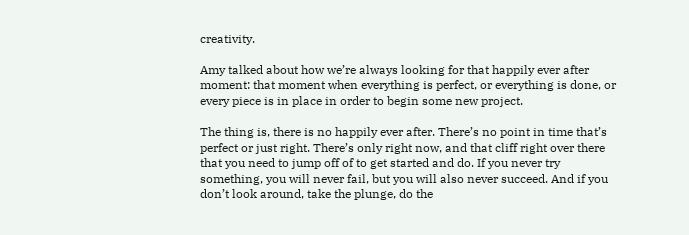creativity.

Amy talked about how we’re always looking for that happily ever after moment: that moment when everything is perfect, or everything is done, or every piece is in place in order to begin some new project.

The thing is, there is no happily ever after. There’s no point in time that’s perfect or just right. There’s only right now, and that cliff right over there that you need to jump off of to get started and do. If you never try something, you will never fail, but you will also never succeed. And if you don’t look around, take the plunge, do the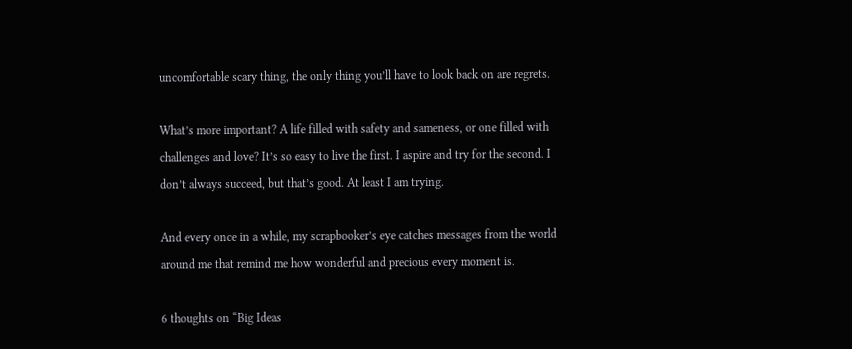uncomfortable scary thing, the only thing you’ll have to look back on are regrets.

What’s more important? A life filled with safety and sameness, or one filled with challenges and love? It’s so easy to live the first. I aspire and try for the second. I don’t always succeed, but that’s good. At least I am trying.

And every once in a while, my scrapbooker’s eye catches messages from the world around me that remind me how wonderful and precious every moment is.

6 thoughts on “Big Ideas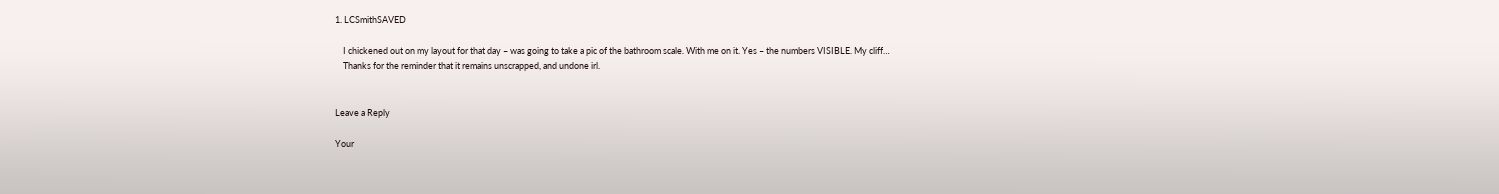1. LCSmithSAVED

    I chickened out on my layout for that day – was going to take a pic of the bathroom scale. With me on it. Yes – the numbers VISIBLE. My cliff…
    Thanks for the reminder that it remains unscrapped, and undone irl.


Leave a Reply

Your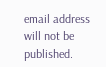email address will not be published.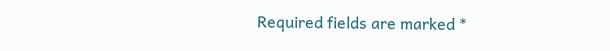Required fields are marked *